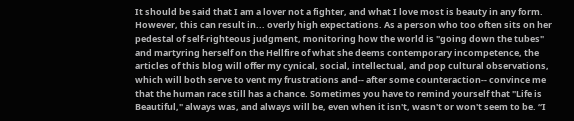It should be said that I am a lover not a fighter, and what I love most is beauty in any form. However, this can result in... overly high expectations. As a person who too often sits on her pedestal of self-righteous judgment, monitoring how the world is "going down the tubes" and martyring herself on the Hellfire of what she deems contemporary incompetence, the articles of this blog will offer my cynical, social, intellectual, and pop cultural observations, which will both serve to vent my frustrations and-- after some counteraction-- convince me that the human race still has a chance. Sometimes you have to remind yourself that "Life is Beautiful," always was, and always will be, even when it isn't, wasn't or won't seem to be. “I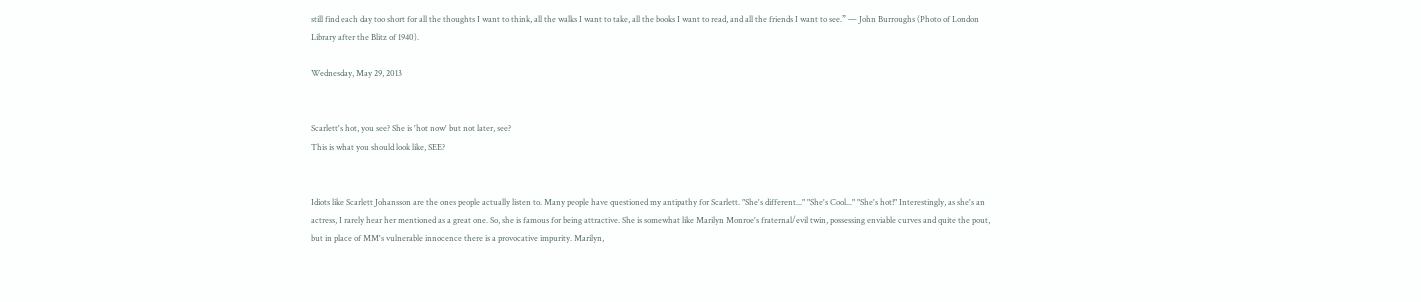still find each day too short for all the thoughts I want to think, all the walks I want to take, all the books I want to read, and all the friends I want to see.” — John Burroughs (Photo of London Library after the Blitz of 1940).

Wednesday, May 29, 2013


Scarlett's hot, you see? She is 'hot now' but not later, see?
This is what you should look like, SEE?


Idiots like Scarlett Johansson are the ones people actually listen to. Many people have questioned my antipathy for Scarlett. "She's different..." "She's Cool..." "She's hot!" Interestingly, as she's an actress, I rarely hear her mentioned as a great one. So, she is famous for being attractive. She is somewhat like Marilyn Monroe's fraternal/evil twin, possessing enviable curves and quite the pout, but in place of MM's vulnerable innocence there is a provocative impurity. Marilyn,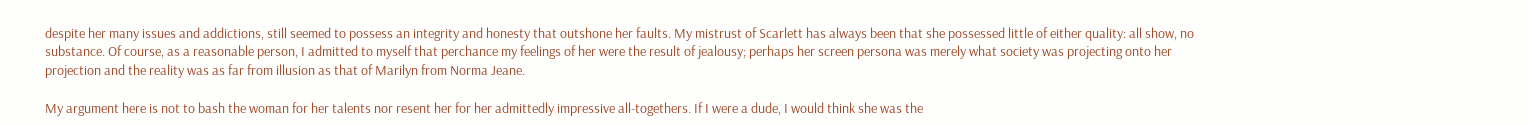despite her many issues and addictions, still seemed to possess an integrity and honesty that outshone her faults. My mistrust of Scarlett has always been that she possessed little of either quality: all show, no substance. Of course, as a reasonable person, I admitted to myself that perchance my feelings of her were the result of jealousy; perhaps her screen persona was merely what society was projecting onto her projection and the reality was as far from illusion as that of Marilyn from Norma Jeane.

My argument here is not to bash the woman for her talents nor resent her for her admittedly impressive all-togethers. If I were a dude, I would think she was the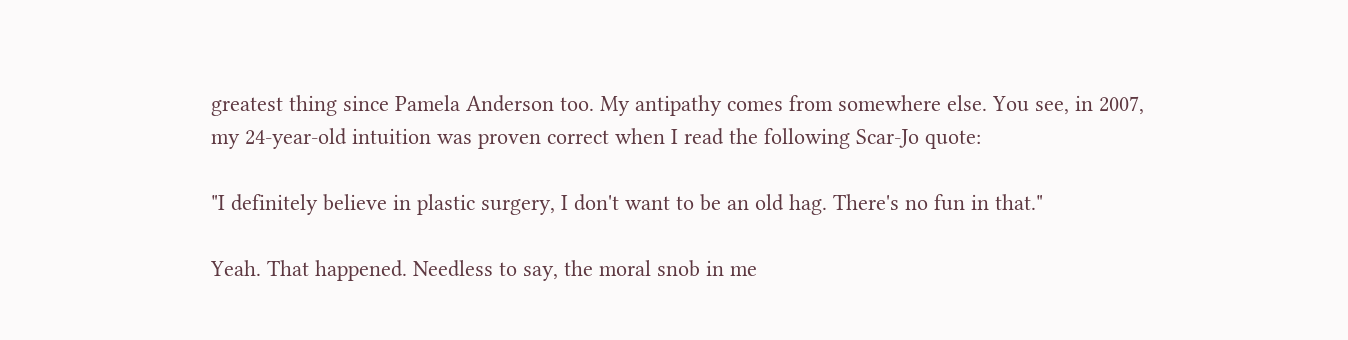greatest thing since Pamela Anderson too. My antipathy comes from somewhere else. You see, in 2007, my 24-year-old intuition was proven correct when I read the following Scar-Jo quote:

"I definitely believe in plastic surgery, I don't want to be an old hag. There's no fun in that."

Yeah. That happened. Needless to say, the moral snob in me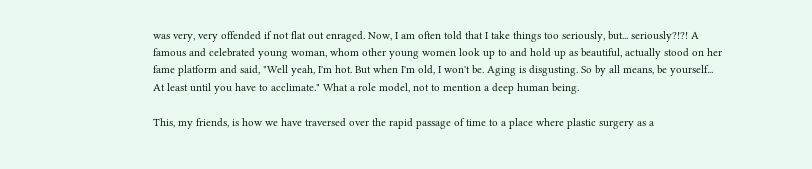was very, very offended if not flat out enraged. Now, I am often told that I take things too seriously, but... seriously?!?! A famous and celebrated young woman, whom other young women look up to and hold up as beautiful, actually stood on her fame platform and said, "Well yeah, I'm hot. But when I'm old, I won't be. Aging is disgusting. So by all means, be yourself... At least until you have to acclimate." What a role model, not to mention a deep human being.

This, my friends, is how we have traversed over the rapid passage of time to a place where plastic surgery as a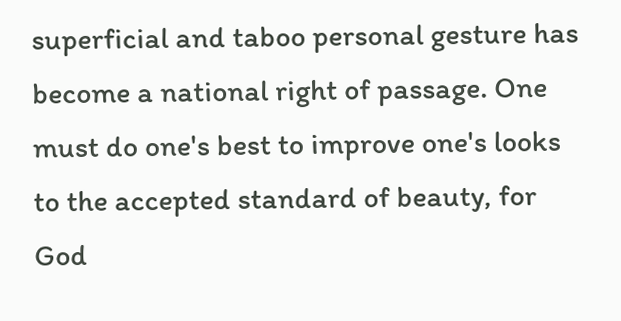superficial and taboo personal gesture has become a national right of passage. One must do one's best to improve one's looks to the accepted standard of beauty, for God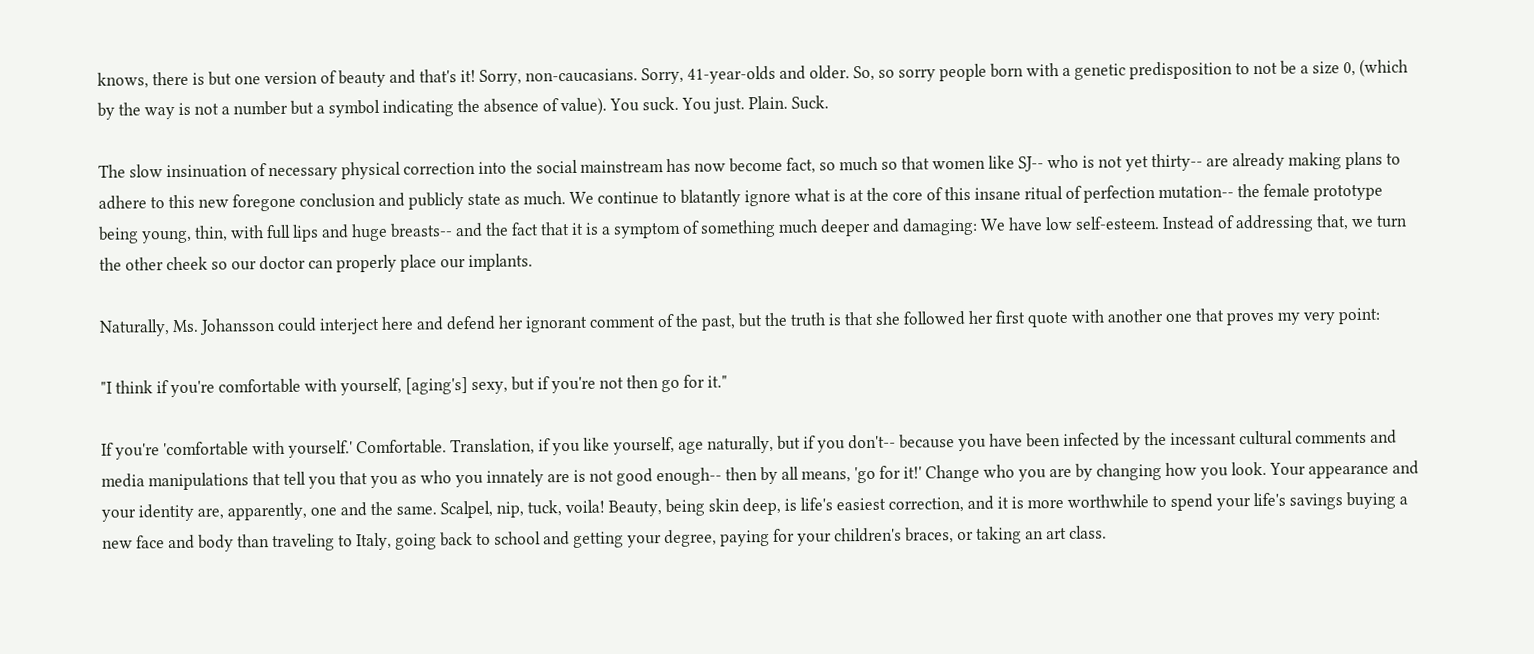knows, there is but one version of beauty and that's it! Sorry, non-caucasians. Sorry, 41-year-olds and older. So, so sorry people born with a genetic predisposition to not be a size 0, (which by the way is not a number but a symbol indicating the absence of value). You suck. You just. Plain. Suck.

The slow insinuation of necessary physical correction into the social mainstream has now become fact, so much so that women like SJ-- who is not yet thirty-- are already making plans to adhere to this new foregone conclusion and publicly state as much. We continue to blatantly ignore what is at the core of this insane ritual of perfection mutation-- the female prototype being young, thin, with full lips and huge breasts-- and the fact that it is a symptom of something much deeper and damaging: We have low self-esteem. Instead of addressing that, we turn the other cheek so our doctor can properly place our implants.

Naturally, Ms. Johansson could interject here and defend her ignorant comment of the past, but the truth is that she followed her first quote with another one that proves my very point:

"I think if you're comfortable with yourself, [aging's] sexy, but if you're not then go for it."

If you're 'comfortable with yourself.' Comfortable. Translation, if you like yourself, age naturally, but if you don't-- because you have been infected by the incessant cultural comments and media manipulations that tell you that you as who you innately are is not good enough-- then by all means, 'go for it!' Change who you are by changing how you look. Your appearance and your identity are, apparently, one and the same. Scalpel, nip, tuck, voila! Beauty, being skin deep, is life's easiest correction, and it is more worthwhile to spend your life's savings buying a new face and body than traveling to Italy, going back to school and getting your degree, paying for your children's braces, or taking an art class.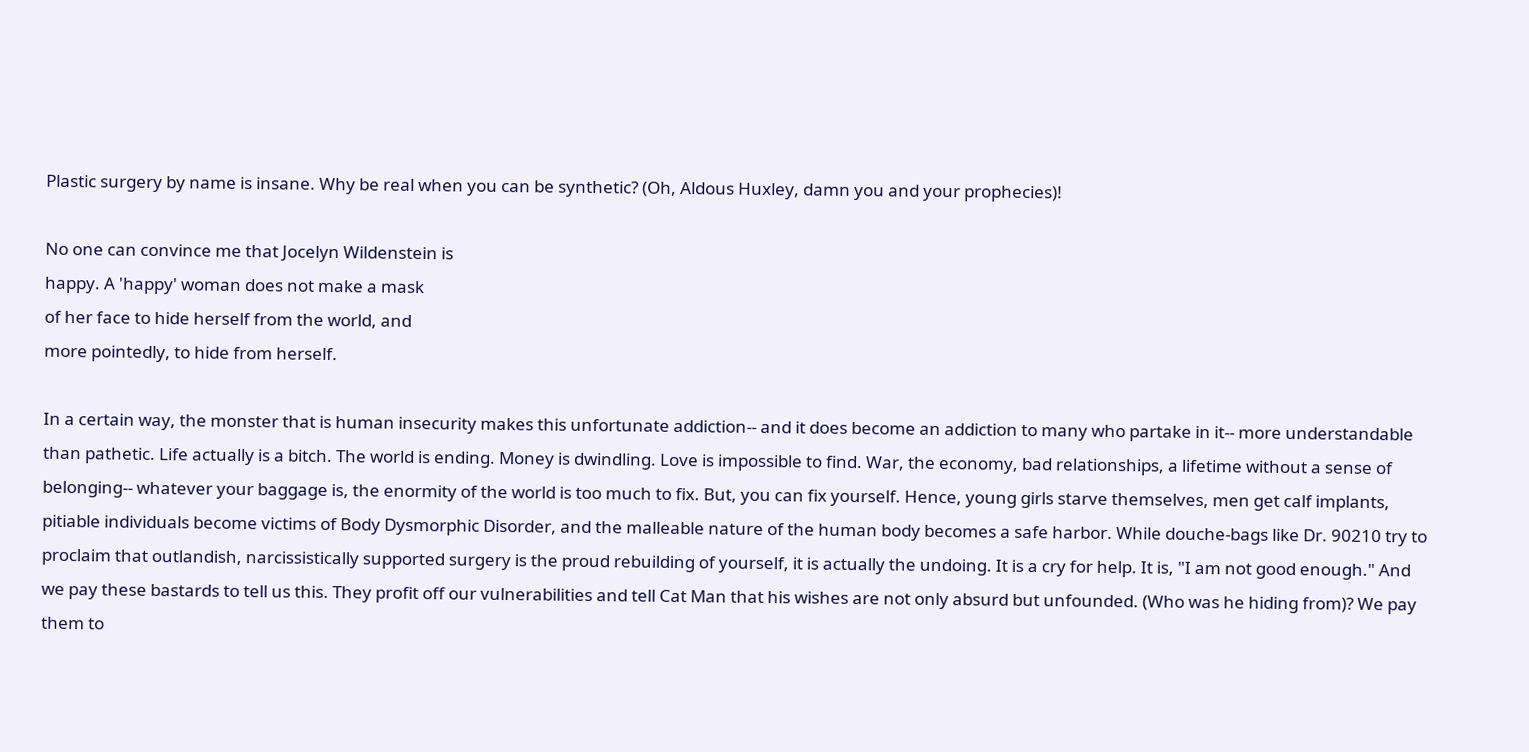Plastic surgery by name is insane. Why be real when you can be synthetic? (Oh, Aldous Huxley, damn you and your prophecies)!

No one can convince me that Jocelyn Wildenstein is
happy. A 'happy' woman does not make a mask
of her face to hide herself from the world, and
more pointedly, to hide from herself.

In a certain way, the monster that is human insecurity makes this unfortunate addiction-- and it does become an addiction to many who partake in it-- more understandable than pathetic. Life actually is a bitch. The world is ending. Money is dwindling. Love is impossible to find. War, the economy, bad relationships, a lifetime without a sense of belonging-- whatever your baggage is, the enormity of the world is too much to fix. But, you can fix yourself. Hence, young girls starve themselves, men get calf implants, pitiable individuals become victims of Body Dysmorphic Disorder, and the malleable nature of the human body becomes a safe harbor. While douche-bags like Dr. 90210 try to proclaim that outlandish, narcissistically supported surgery is the proud rebuilding of yourself, it is actually the undoing. It is a cry for help. It is, "I am not good enough." And we pay these bastards to tell us this. They profit off our vulnerabilities and tell Cat Man that his wishes are not only absurd but unfounded. (Who was he hiding from)? We pay them to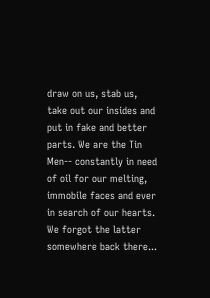draw on us, stab us, take out our insides and put in fake and better parts. We are the Tin Men-- constantly in need of oil for our melting, immobile faces and ever in search of our hearts. We forgot the latter somewhere back there...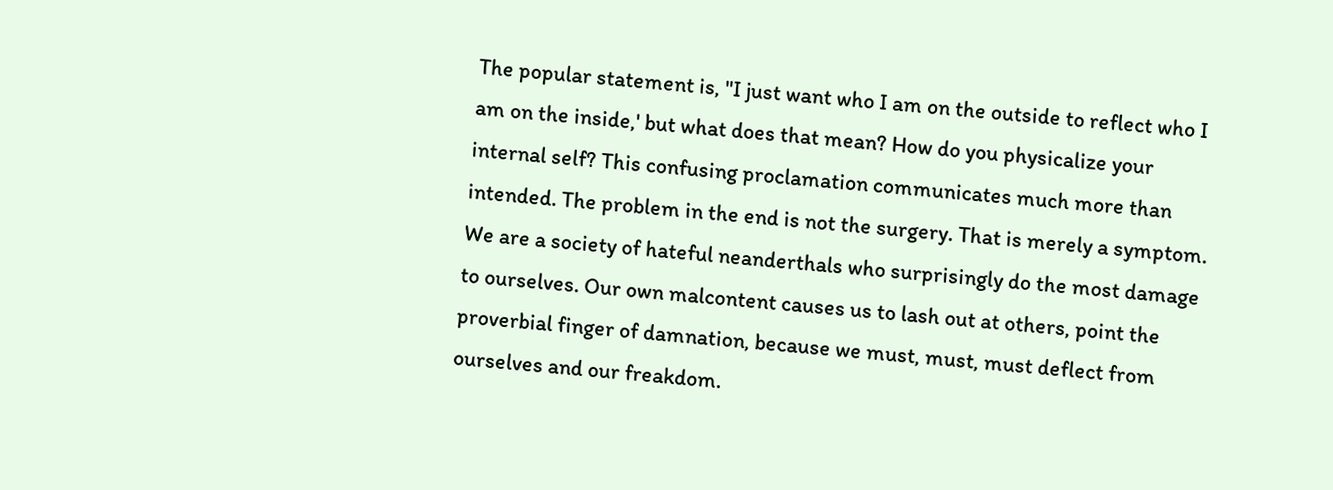The popular statement is, "I just want who I am on the outside to reflect who I am on the inside,' but what does that mean? How do you physicalize your internal self? This confusing proclamation communicates much more than intended. The problem in the end is not the surgery. That is merely a symptom. We are a society of hateful neanderthals who surprisingly do the most damage to ourselves. Our own malcontent causes us to lash out at others, point the proverbial finger of damnation, because we must, must, must deflect from ourselves and our freakdom.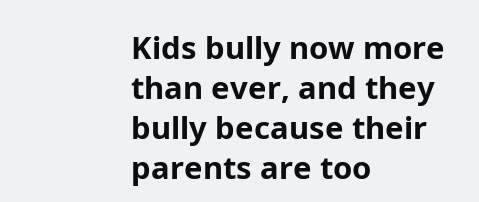Kids bully now more than ever, and they bully because their parents are too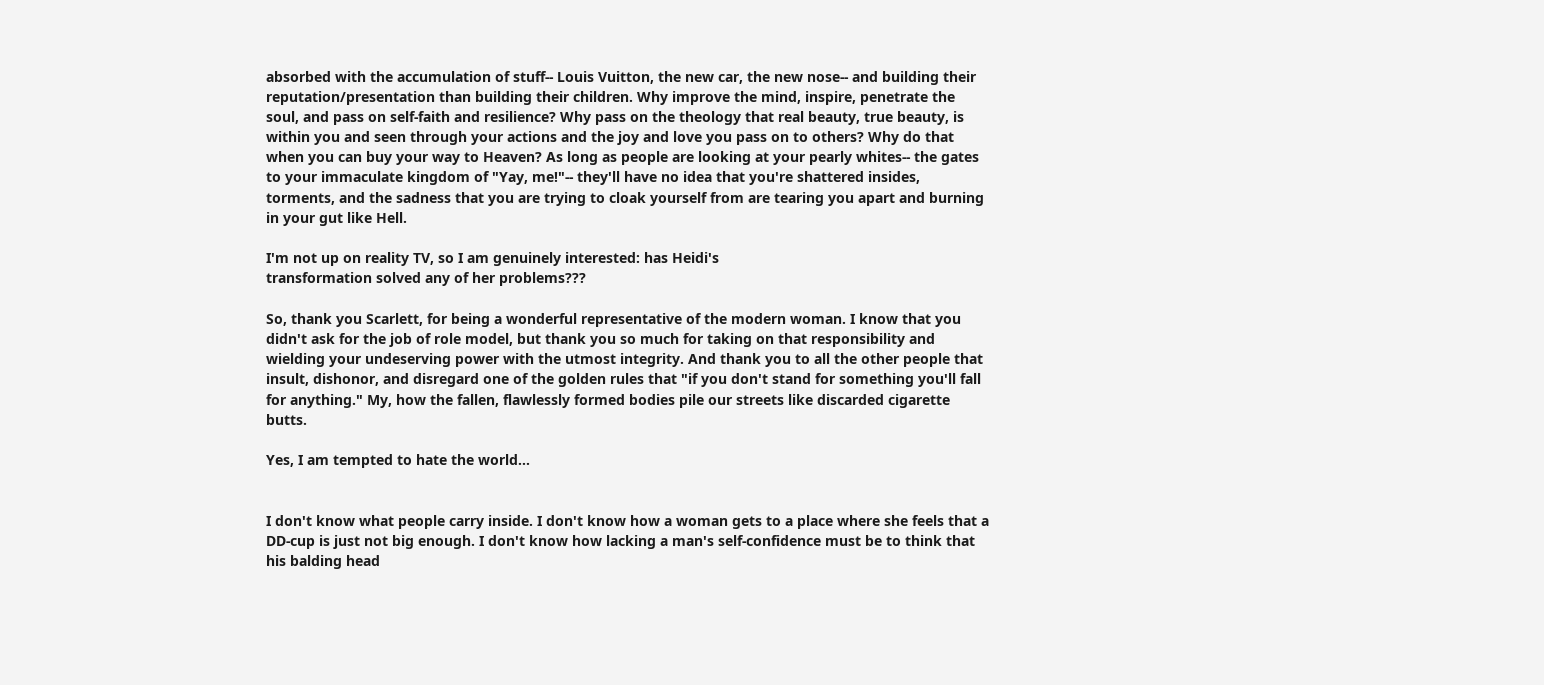absorbed with the accumulation of stuff-- Louis Vuitton, the new car, the new nose-- and building their reputation/presentation than building their children. Why improve the mind, inspire, penetrate the soul, and pass on self-faith and resilience? Why pass on the theology that real beauty, true beauty, is within you and seen through your actions and the joy and love you pass on to others? Why do that when you can buy your way to Heaven? As long as people are looking at your pearly whites-- the gates to your immaculate kingdom of "Yay, me!"-- they'll have no idea that you're shattered insides, torments, and the sadness that you are trying to cloak yourself from are tearing you apart and burning in your gut like Hell.

I'm not up on reality TV, so I am genuinely interested: has Heidi's
transformation solved any of her problems???

So, thank you Scarlett, for being a wonderful representative of the modern woman. I know that you didn't ask for the job of role model, but thank you so much for taking on that responsibility and wielding your undeserving power with the utmost integrity. And thank you to all the other people that insult, dishonor, and disregard one of the golden rules that "if you don't stand for something you'll fall for anything." My, how the fallen, flawlessly formed bodies pile our streets like discarded cigarette butts.

Yes, I am tempted to hate the world...


I don't know what people carry inside. I don't know how a woman gets to a place where she feels that a DD-cup is just not big enough. I don't know how lacking a man's self-confidence must be to think that his balding head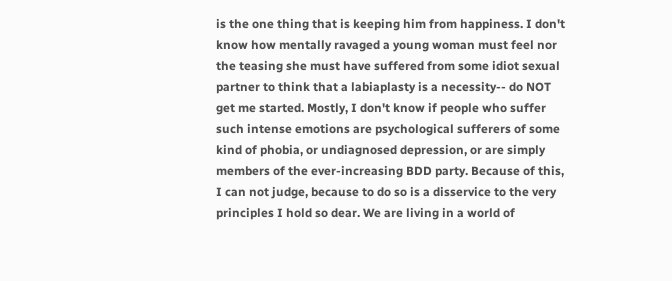is the one thing that is keeping him from happiness. I don't know how mentally ravaged a young woman must feel nor the teasing she must have suffered from some idiot sexual partner to think that a labiaplasty is a necessity-- do NOT get me started. Mostly, I don't know if people who suffer such intense emotions are psychological sufferers of some kind of phobia, or undiagnosed depression, or are simply members of the ever-increasing BDD party. Because of this, I can not judge, because to do so is a disservice to the very principles I hold so dear. We are living in a world of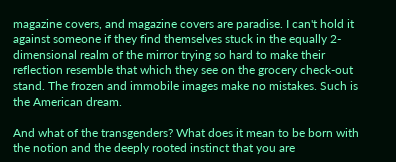magazine covers, and magazine covers are paradise. I can't hold it against someone if they find themselves stuck in the equally 2-dimensional realm of the mirror trying so hard to make their reflection resemble that which they see on the grocery check-out stand. The frozen and immobile images make no mistakes. Such is the American dream.

And what of the transgenders? What does it mean to be born with the notion and the deeply rooted instinct that you are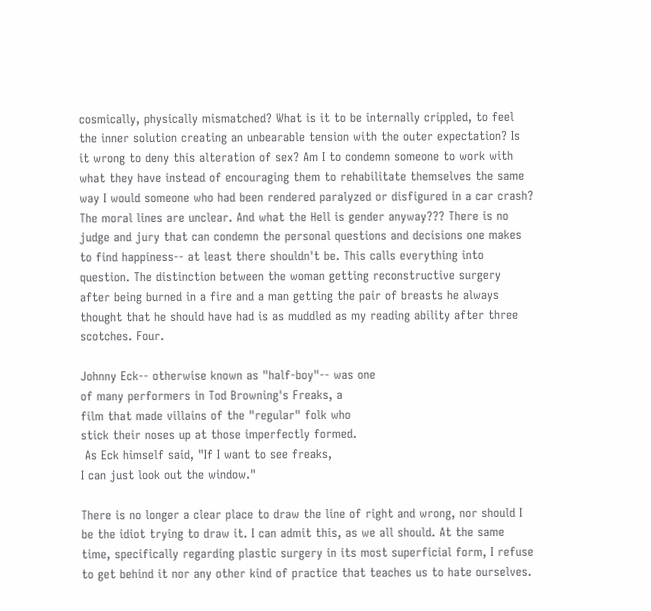cosmically, physically mismatched? What is it to be internally crippled, to feel the inner solution creating an unbearable tension with the outer expectation? Is it wrong to deny this alteration of sex? Am I to condemn someone to work with what they have instead of encouraging them to rehabilitate themselves the same way I would someone who had been rendered paralyzed or disfigured in a car crash? The moral lines are unclear. And what the Hell is gender anyway??? There is no judge and jury that can condemn the personal questions and decisions one makes to find happiness-- at least there shouldn't be. This calls everything into question. The distinction between the woman getting reconstructive surgery after being burned in a fire and a man getting the pair of breasts he always thought that he should have had is as muddled as my reading ability after three scotches. Four.

Johnny Eck-- otherwise known as "half-boy"-- was one
of many performers in Tod Browning's Freaks, a
film that made villains of the "regular" folk who
stick their noses up at those imperfectly formed.
 As Eck himself said, "If I want to see freaks,
I can just look out the window."

There is no longer a clear place to draw the line of right and wrong, nor should I be the idiot trying to draw it. I can admit this, as we all should. At the same time, specifically regarding plastic surgery in its most superficial form, I refuse to get behind it nor any other kind of practice that teaches us to hate ourselves.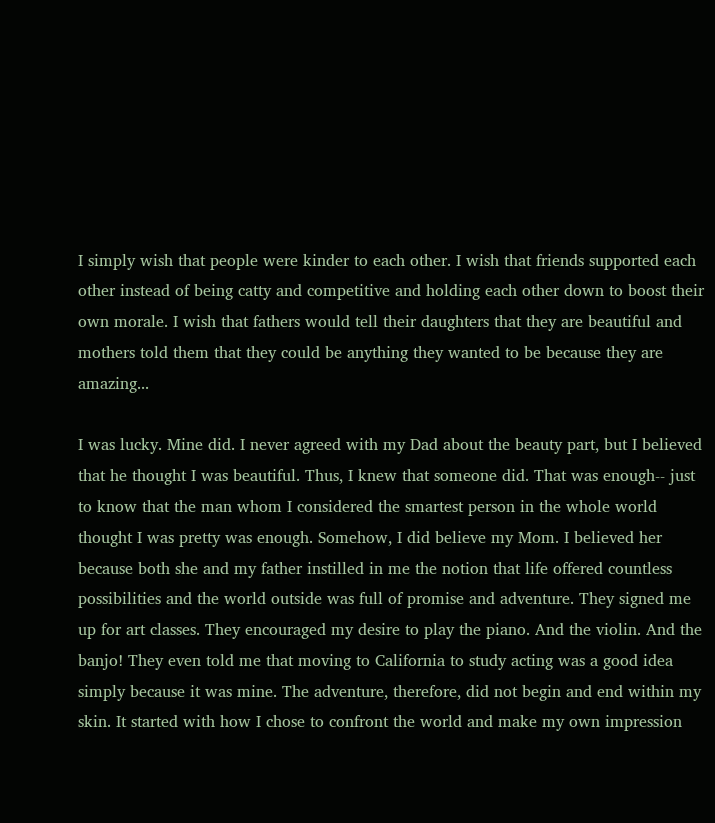I simply wish that people were kinder to each other. I wish that friends supported each other instead of being catty and competitive and holding each other down to boost their own morale. I wish that fathers would tell their daughters that they are beautiful and mothers told them that they could be anything they wanted to be because they are amazing...

I was lucky. Mine did. I never agreed with my Dad about the beauty part, but I believed that he thought I was beautiful. Thus, I knew that someone did. That was enough-- just to know that the man whom I considered the smartest person in the whole world thought I was pretty was enough. Somehow, I did believe my Mom. I believed her because both she and my father instilled in me the notion that life offered countless possibilities and the world outside was full of promise and adventure. They signed me up for art classes. They encouraged my desire to play the piano. And the violin. And the banjo! They even told me that moving to California to study acting was a good idea simply because it was mine. The adventure, therefore, did not begin and end within my skin. It started with how I chose to confront the world and make my own impression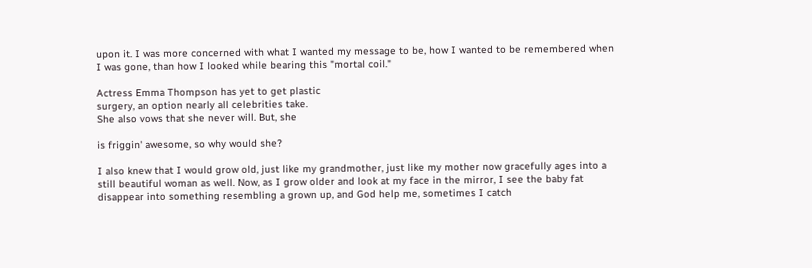upon it. I was more concerned with what I wanted my message to be, how I wanted to be remembered when I was gone, than how I looked while bearing this "mortal coil."

Actress Emma Thompson has yet to get plastic
surgery, an option nearly all celebrities take.
She also vows that she never will. But, she

is friggin' awesome, so why would she?

I also knew that I would grow old, just like my grandmother, just like my mother now gracefully ages into a still beautiful woman as well. Now, as I grow older and look at my face in the mirror, I see the baby fat disappear into something resembling a grown up, and God help me, sometimes I catch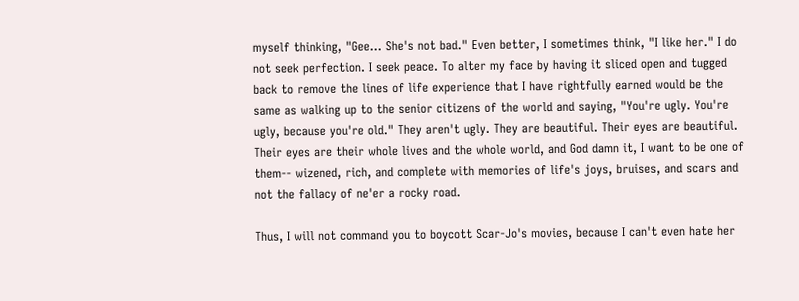myself thinking, "Gee... She's not bad." Even better, I sometimes think, "I like her." I do not seek perfection. I seek peace. To alter my face by having it sliced open and tugged back to remove the lines of life experience that I have rightfully earned would be the same as walking up to the senior citizens of the world and saying, "You're ugly. You're ugly, because you're old." They aren't ugly. They are beautiful. Their eyes are beautiful. Their eyes are their whole lives and the whole world, and God damn it, I want to be one of them-- wizened, rich, and complete with memories of life's joys, bruises, and scars and not the fallacy of ne'er a rocky road.

Thus, I will not command you to boycott Scar-Jo's movies, because I can't even hate her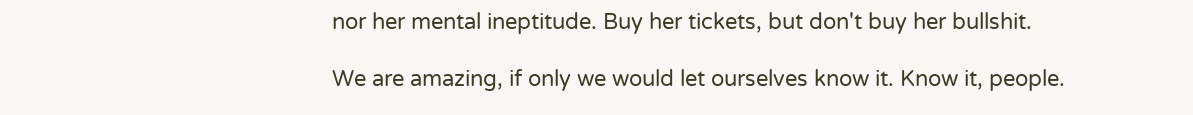nor her mental ineptitude. Buy her tickets, but don't buy her bullshit.

We are amazing, if only we would let ourselves know it. Know it, people.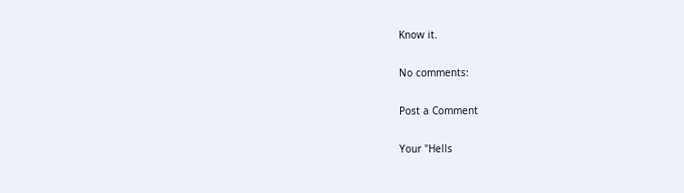Know it.

No comments:

Post a Comment

Your "Hells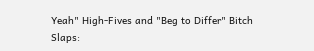Yeah" High-Fives and "Beg to Differ" Bitch Slaps: